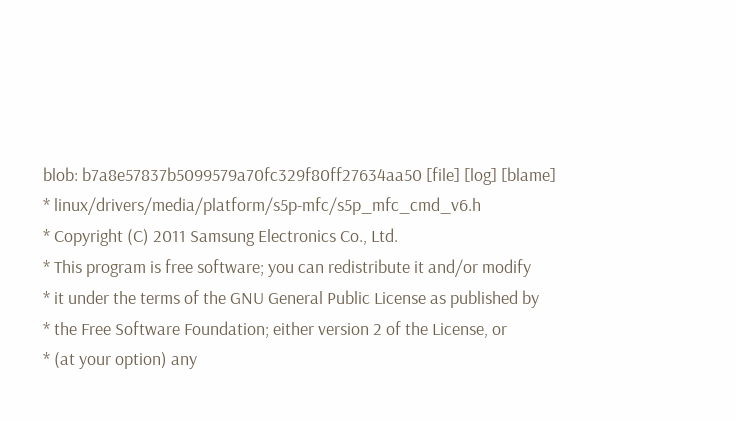blob: b7a8e57837b5099579a70fc329f80ff27634aa50 [file] [log] [blame]
* linux/drivers/media/platform/s5p-mfc/s5p_mfc_cmd_v6.h
* Copyright (C) 2011 Samsung Electronics Co., Ltd.
* This program is free software; you can redistribute it and/or modify
* it under the terms of the GNU General Public License as published by
* the Free Software Foundation; either version 2 of the License, or
* (at your option) any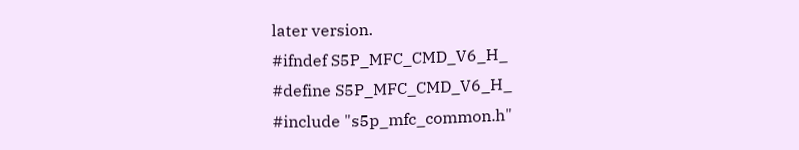later version.
#ifndef S5P_MFC_CMD_V6_H_
#define S5P_MFC_CMD_V6_H_
#include "s5p_mfc_common.h"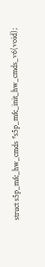struct s5p_mfc_hw_cmds *s5p_mfc_init_hw_cmds_v6(void);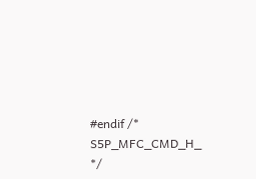#endif /* S5P_MFC_CMD_H_ */